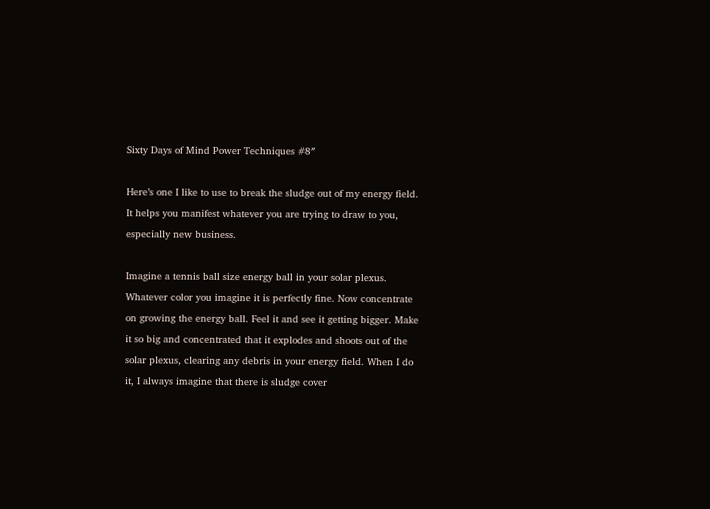Sixty Days of Mind Power Techniques #8″

Here’s one I like to use to break the sludge out of my energy field. It helps you manifest whatever you are trying to draw to you, especially new business.

Imagine a tennis ball size energy ball in your solar plexus. Whatever color you imagine it is perfectly fine. Now concentrate on growing the energy ball. Feel it and see it getting bigger. Make it so big and concentrated that it explodes and shoots out of the solar plexus, clearing any debris in your energy field. When I do it, I always imagine that there is sludge cover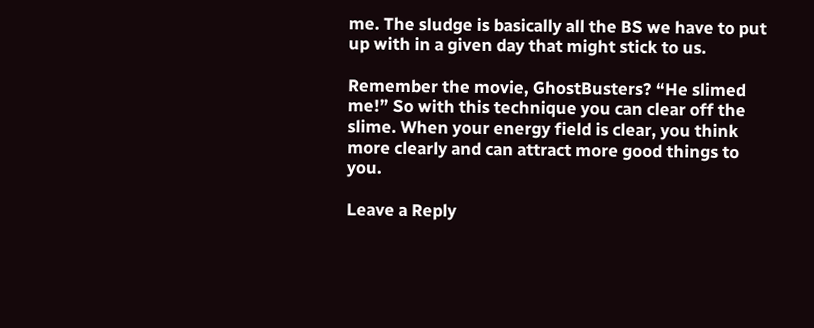me. The sludge is basically all the BS we have to put up with in a given day that might stick to us.

Remember the movie, GhostBusters? “He slimed me!” So with this technique you can clear off the slime. When your energy field is clear, you think more clearly and can attract more good things to you.

Leave a Reply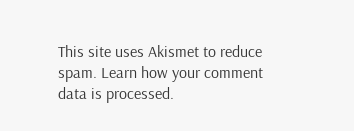This site uses Akismet to reduce spam. Learn how your comment data is processed.